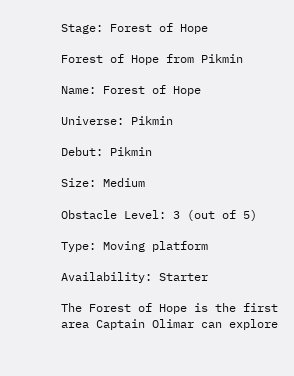Stage: Forest of Hope

Forest of Hope from Pikmin

Name: Forest of Hope

Universe: Pikmin

Debut: Pikmin

Size: Medium

Obstacle Level: 3 (out of 5)

Type: Moving platform

Availability: Starter

The Forest of Hope is the first area Captain Olimar can explore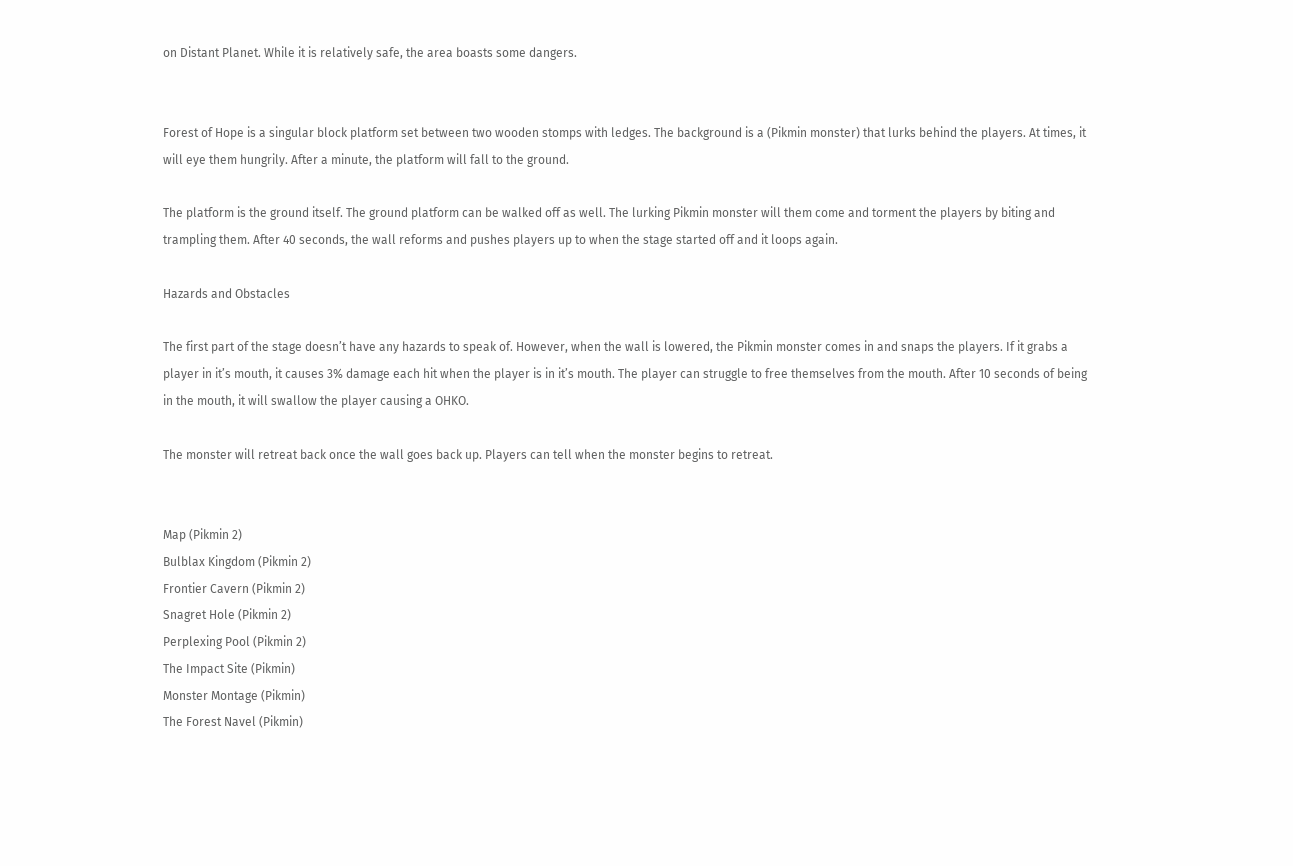on Distant Planet. While it is relatively safe, the area boasts some dangers.


Forest of Hope is a singular block platform set between two wooden stomps with ledges. The background is a (Pikmin monster) that lurks behind the players. At times, it will eye them hungrily. After a minute, the platform will fall to the ground.

The platform is the ground itself. The ground platform can be walked off as well. The lurking Pikmin monster will them come and torment the players by biting and trampling them. After 40 seconds, the wall reforms and pushes players up to when the stage started off and it loops again.

Hazards and Obstacles

The first part of the stage doesn’t have any hazards to speak of. However, when the wall is lowered, the Pikmin monster comes in and snaps the players. If it grabs a player in it’s mouth, it causes 3% damage each hit when the player is in it’s mouth. The player can struggle to free themselves from the mouth. After 10 seconds of being in the mouth, it will swallow the player causing a OHKO.

The monster will retreat back once the wall goes back up. Players can tell when the monster begins to retreat.


Map (Pikmin 2)
Bulblax Kingdom (Pikmin 2)
Frontier Cavern (Pikmin 2)
Snagret Hole (Pikmin 2)
Perplexing Pool (Pikmin 2)
The Impact Site (Pikmin)
Monster Montage (Pikmin)
The Forest Navel (Pikmin)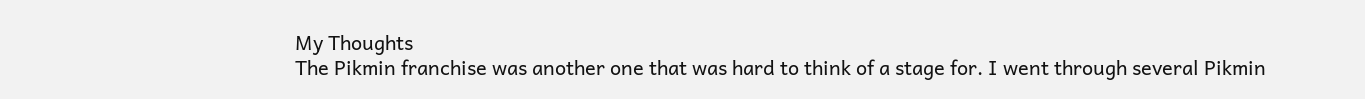My Thoughts
The Pikmin franchise was another one that was hard to think of a stage for. I went through several Pikmin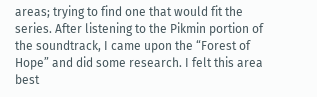areas; trying to find one that would fit the series. After listening to the Pikmin portion of the soundtrack, I came upon the “Forest of Hope” and did some research. I felt this area best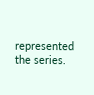represented the series.